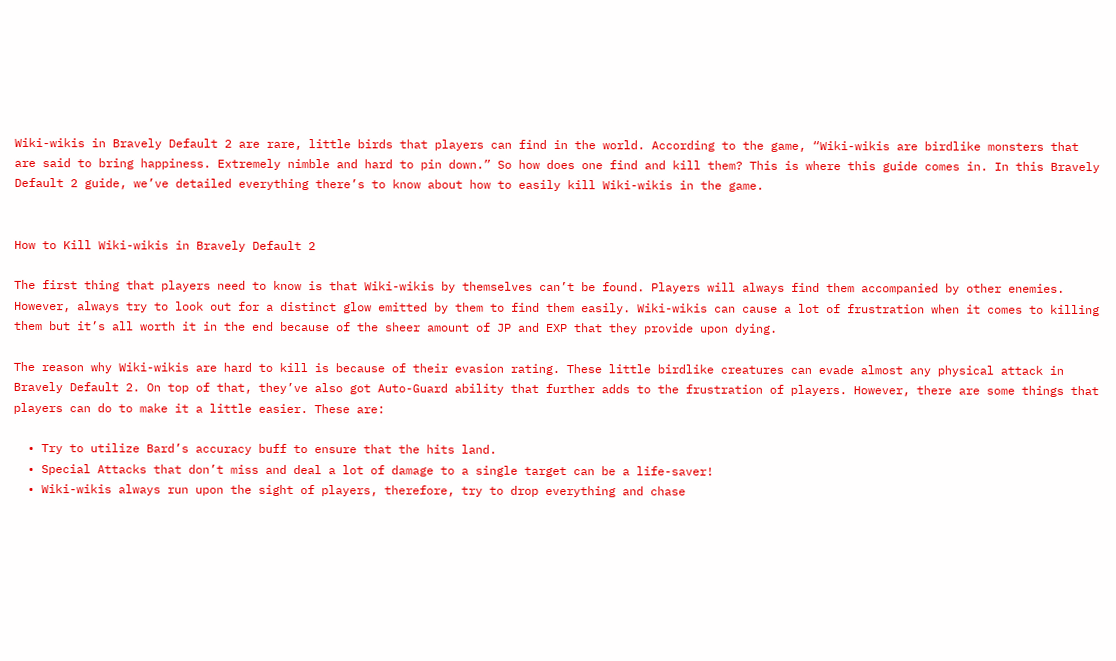Wiki-wikis in Bravely Default 2 are rare, little birds that players can find in the world. According to the game, “Wiki-wikis are birdlike monsters that are said to bring happiness. Extremely nimble and hard to pin down.” So how does one find and kill them? This is where this guide comes in. In this Bravely Default 2 guide, we’ve detailed everything there’s to know about how to easily kill Wiki-wikis in the game.


How to Kill Wiki-wikis in Bravely Default 2

The first thing that players need to know is that Wiki-wikis by themselves can’t be found. Players will always find them accompanied by other enemies. However, always try to look out for a distinct glow emitted by them to find them easily. Wiki-wikis can cause a lot of frustration when it comes to killing them but it’s all worth it in the end because of the sheer amount of JP and EXP that they provide upon dying.

The reason why Wiki-wikis are hard to kill is because of their evasion rating. These little birdlike creatures can evade almost any physical attack in Bravely Default 2. On top of that, they’ve also got Auto-Guard ability that further adds to the frustration of players. However, there are some things that players can do to make it a little easier. These are:

  • Try to utilize Bard’s accuracy buff to ensure that the hits land.
  • Special Attacks that don’t miss and deal a lot of damage to a single target can be a life-saver!
  • Wiki-wikis always run upon the sight of players, therefore, try to drop everything and chase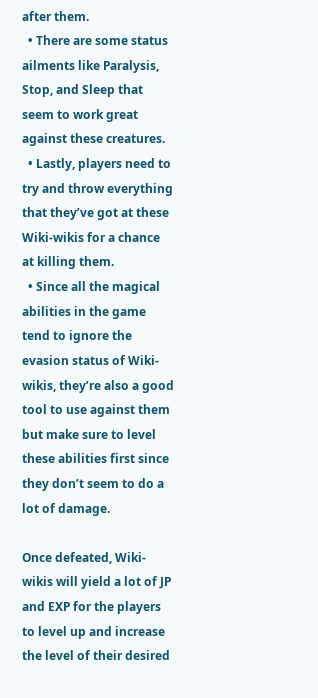after them.
  • There are some status ailments like Paralysis, Stop, and Sleep that seem to work great against these creatures.
  • Lastly, players need to try and throw everything that they’ve got at these Wiki-wikis for a chance at killing them.
  • Since all the magical abilities in the game tend to ignore the evasion status of Wiki-wikis, they’re also a good tool to use against them but make sure to level these abilities first since they don’t seem to do a lot of damage.

Once defeated, Wiki-wikis will yield a lot of JP and EXP for the players to level up and increase the level of their desired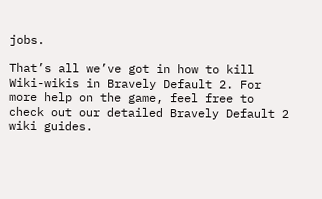jobs.

That’s all we’ve got in how to kill Wiki-wikis in Bravely Default 2. For more help on the game, feel free to check out our detailed Bravely Default 2 wiki guides.